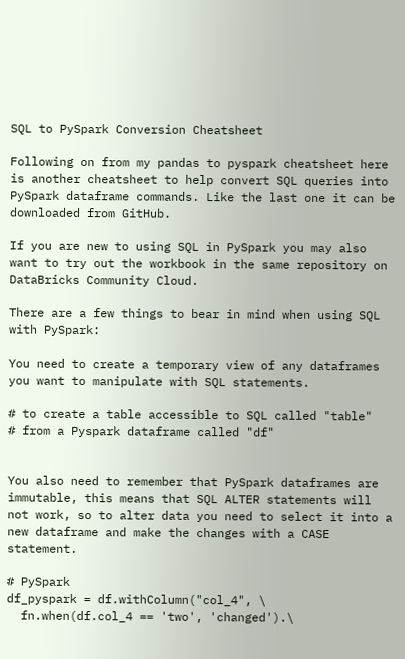SQL to PySpark Conversion Cheatsheet

Following on from my pandas to pyspark cheatsheet here is another cheatsheet to help convert SQL queries into PySpark dataframe commands. Like the last one it can be downloaded from GitHub.

If you are new to using SQL in PySpark you may also want to try out the workbook in the same repository on DataBricks Community Cloud.

There are a few things to bear in mind when using SQL with PySpark:

You need to create a temporary view of any dataframes you want to manipulate with SQL statements.

# to create a table accessible to SQL called "table"
# from a Pyspark dataframe called "df"


You also need to remember that PySpark dataframes are immutable, this means that SQL ALTER statements will not work, so to alter data you need to select it into a new dataframe and make the changes with a CASE statement.

# PySpark
df_pyspark = df.withColumn("col_4", \
  fn.when(df.col_4 == 'two', 'changed').\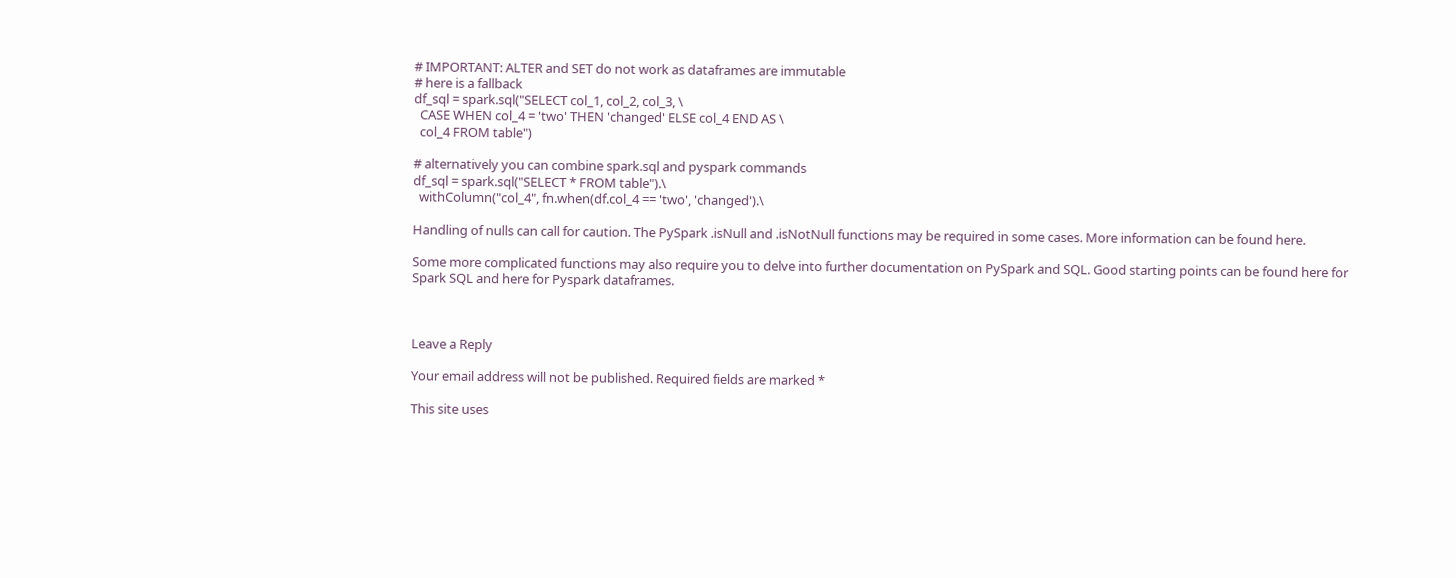# IMPORTANT: ALTER and SET do not work as dataframes are immutable
# here is a fallback
df_sql = spark.sql("SELECT col_1, col_2, col_3, \
  CASE WHEN col_4 = 'two' THEN 'changed' ELSE col_4 END AS \
  col_4 FROM table")

# alternatively you can combine spark.sql and pyspark commands
df_sql = spark.sql("SELECT * FROM table").\
  withColumn("col_4", fn.when(df.col_4 == 'two', 'changed').\

Handling of nulls can call for caution. The PySpark .isNull and .isNotNull functions may be required in some cases. More information can be found here.

Some more complicated functions may also require you to delve into further documentation on PySpark and SQL. Good starting points can be found here for Spark SQL and here for Pyspark dataframes.



Leave a Reply

Your email address will not be published. Required fields are marked *

This site uses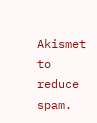Akismet to reduce spam.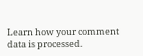Learn how your comment data is processed.